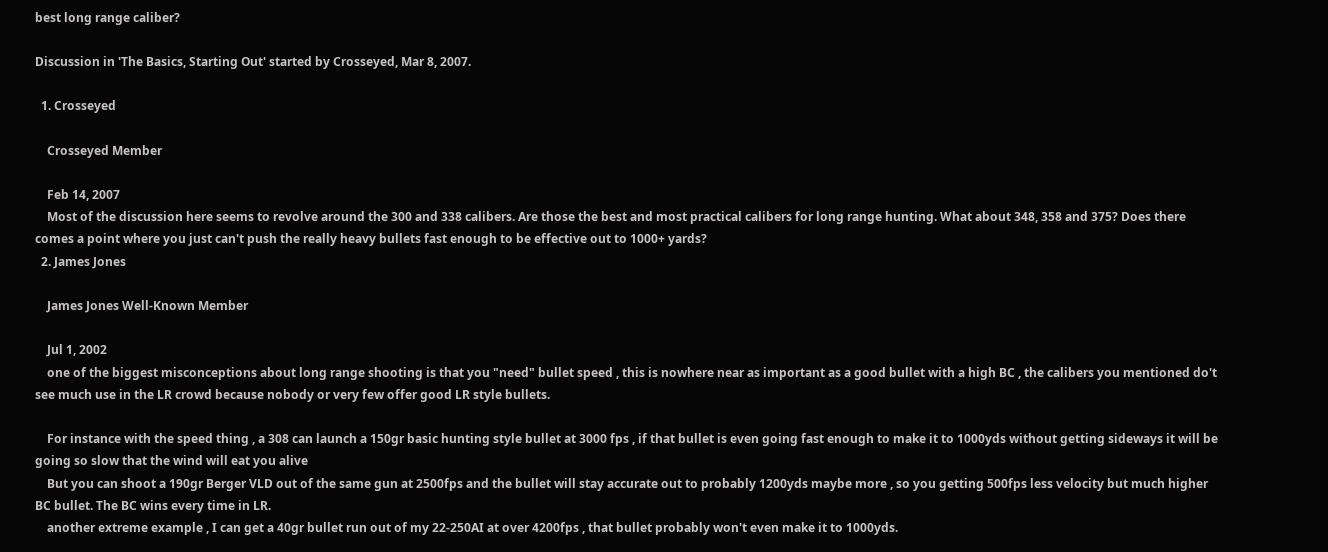best long range caliber?

Discussion in 'The Basics, Starting Out' started by Crosseyed, Mar 8, 2007.

  1. Crosseyed

    Crosseyed Member

    Feb 14, 2007
    Most of the discussion here seems to revolve around the 300 and 338 calibers. Are those the best and most practical calibers for long range hunting. What about 348, 358 and 375? Does there comes a point where you just can't push the really heavy bullets fast enough to be effective out to 1000+ yards?
  2. James Jones

    James Jones Well-Known Member

    Jul 1, 2002
    one of the biggest misconceptions about long range shooting is that you "need" bullet speed , this is nowhere near as important as a good bullet with a high BC , the calibers you mentioned do't see much use in the LR crowd because nobody or very few offer good LR style bullets.

    For instance with the speed thing , a 308 can launch a 150gr basic hunting style bullet at 3000 fps , if that bullet is even going fast enough to make it to 1000yds without getting sideways it will be going so slow that the wind will eat you alive
    But you can shoot a 190gr Berger VLD out of the same gun at 2500fps and the bullet will stay accurate out to probably 1200yds maybe more , so you getting 500fps less velocity but much higher BC bullet. The BC wins every time in LR.
    another extreme example , I can get a 40gr bullet run out of my 22-250AI at over 4200fps , that bullet probably won't even make it to 1000yds.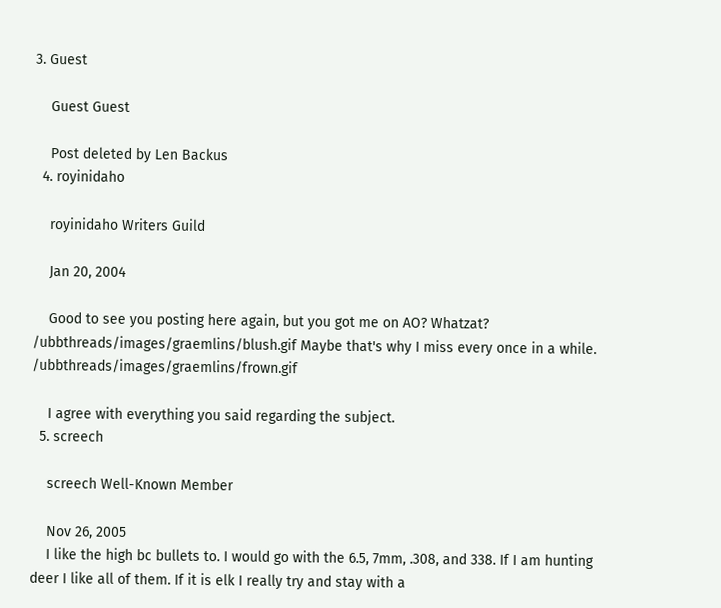3. Guest

    Guest Guest

    Post deleted by Len Backus
  4. royinidaho

    royinidaho Writers Guild

    Jan 20, 2004

    Good to see you posting here again, but you got me on AO? Whatzat? /ubbthreads/images/graemlins/blush.gif Maybe that's why I miss every once in a while. /ubbthreads/images/graemlins/frown.gif

    I agree with everything you said regarding the subject.
  5. screech

    screech Well-Known Member

    Nov 26, 2005
    I like the high bc bullets to. I would go with the 6.5, 7mm, .308, and 338. If I am hunting deer I like all of them. If it is elk I really try and stay with a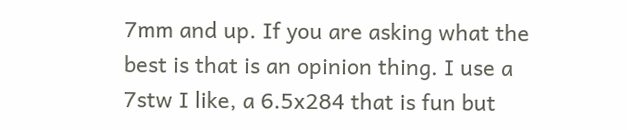7mm and up. If you are asking what the best is that is an opinion thing. I use a 7stw I like, a 6.5x284 that is fun but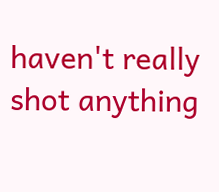haven't really shot anything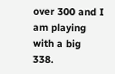over 300 and I am playing with a big 338.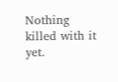Nothing killed with it yet.